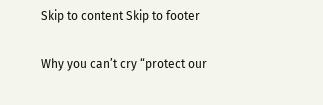Skip to content Skip to footer

Why you can’t cry “protect our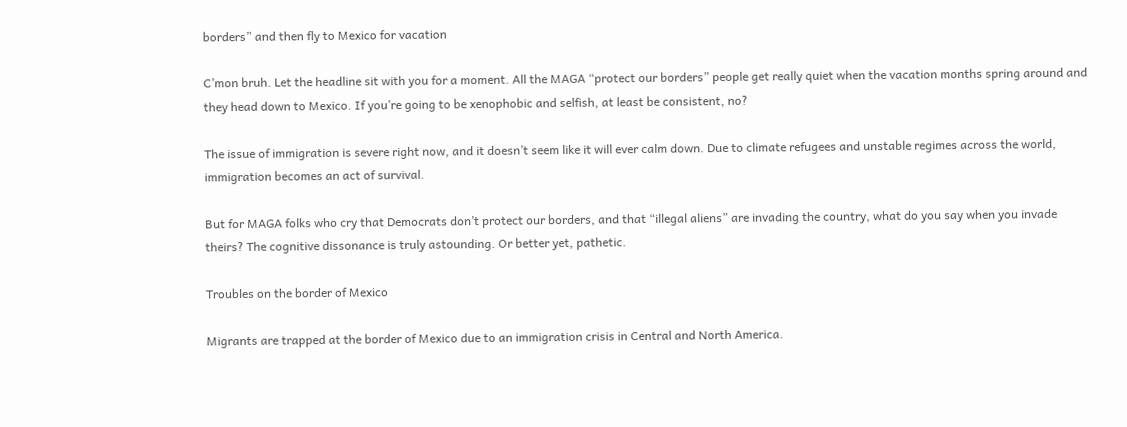borders” and then fly to Mexico for vacation

C’mon bruh. Let the headline sit with you for a moment. All the MAGA “protect our borders” people get really quiet when the vacation months spring around and they head down to Mexico. If you’re going to be xenophobic and selfish, at least be consistent, no?

The issue of immigration is severe right now, and it doesn’t seem like it will ever calm down. Due to climate refugees and unstable regimes across the world, immigration becomes an act of survival.

But for MAGA folks who cry that Democrats don’t protect our borders, and that “illegal aliens” are invading the country, what do you say when you invade theirs? The cognitive dissonance is truly astounding. Or better yet, pathetic.

Troubles on the border of Mexico

Migrants are trapped at the border of Mexico due to an immigration crisis in Central and North America.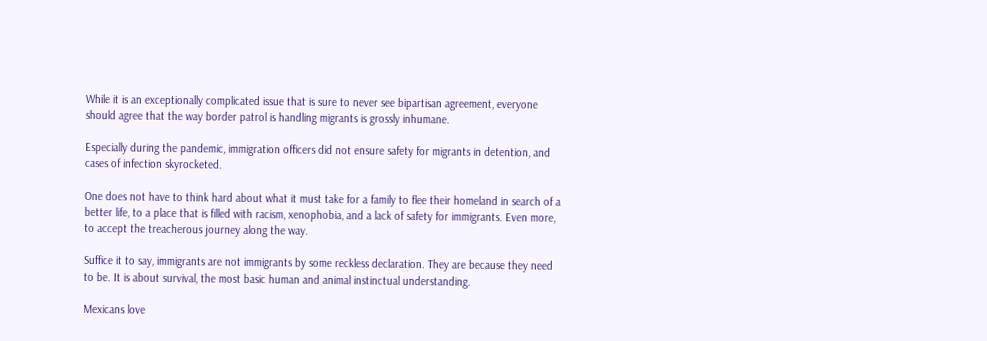While it is an exceptionally complicated issue that is sure to never see bipartisan agreement, everyone should agree that the way border patrol is handling migrants is grossly inhumane.

Especially during the pandemic, immigration officers did not ensure safety for migrants in detention, and cases of infection skyrocketed.

One does not have to think hard about what it must take for a family to flee their homeland in search of a better life, to a place that is filled with racism, xenophobia, and a lack of safety for immigrants. Even more, to accept the treacherous journey along the way.

Suffice it to say, immigrants are not immigrants by some reckless declaration. They are because they need to be. It is about survival, the most basic human and animal instinctual understanding.

Mexicans love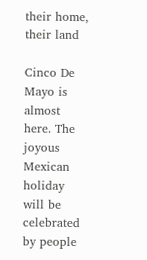their home, their land

Cinco De Mayo is almost here. The joyous Mexican holiday will be celebrated by people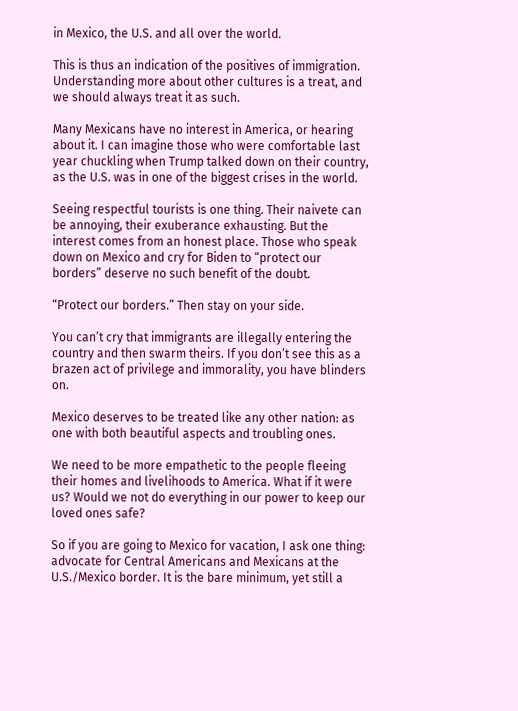in Mexico, the U.S. and all over the world.

This is thus an indication of the positives of immigration. Understanding more about other cultures is a treat, and we should always treat it as such.

Many Mexicans have no interest in America, or hearing about it. I can imagine those who were comfortable last year chuckling when Trump talked down on their country, as the U.S. was in one of the biggest crises in the world.

Seeing respectful tourists is one thing. Their naivete can be annoying, their exuberance exhausting. But the interest comes from an honest place. Those who speak down on Mexico and cry for Biden to “protect our borders” deserve no such benefit of the doubt.

“Protect our borders.” Then stay on your side.

You can’t cry that immigrants are illegally entering the country and then swarm theirs. If you don’t see this as a brazen act of privilege and immorality, you have blinders on.

Mexico deserves to be treated like any other nation: as one with both beautiful aspects and troubling ones.

We need to be more empathetic to the people fleeing their homes and livelihoods to America. What if it were us? Would we not do everything in our power to keep our loved ones safe?

So if you are going to Mexico for vacation, I ask one thing: advocate for Central Americans and Mexicans at the U.S./Mexico border. It is the bare minimum, yet still a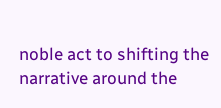noble act to shifting the narrative around the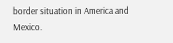border situation in America and Mexico.